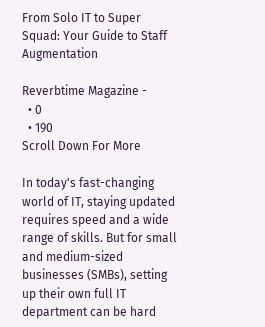From Solo IT to Super Squad: Your Guide to Staff Augmentation

Reverbtime Magazine -
  • 0
  • 190
Scroll Down For More

In today's fast-changing world of IT, staying updated requires speed and a wide range of skills. But for small and medium-sized businesses (SMBs), setting up their own full IT department can be hard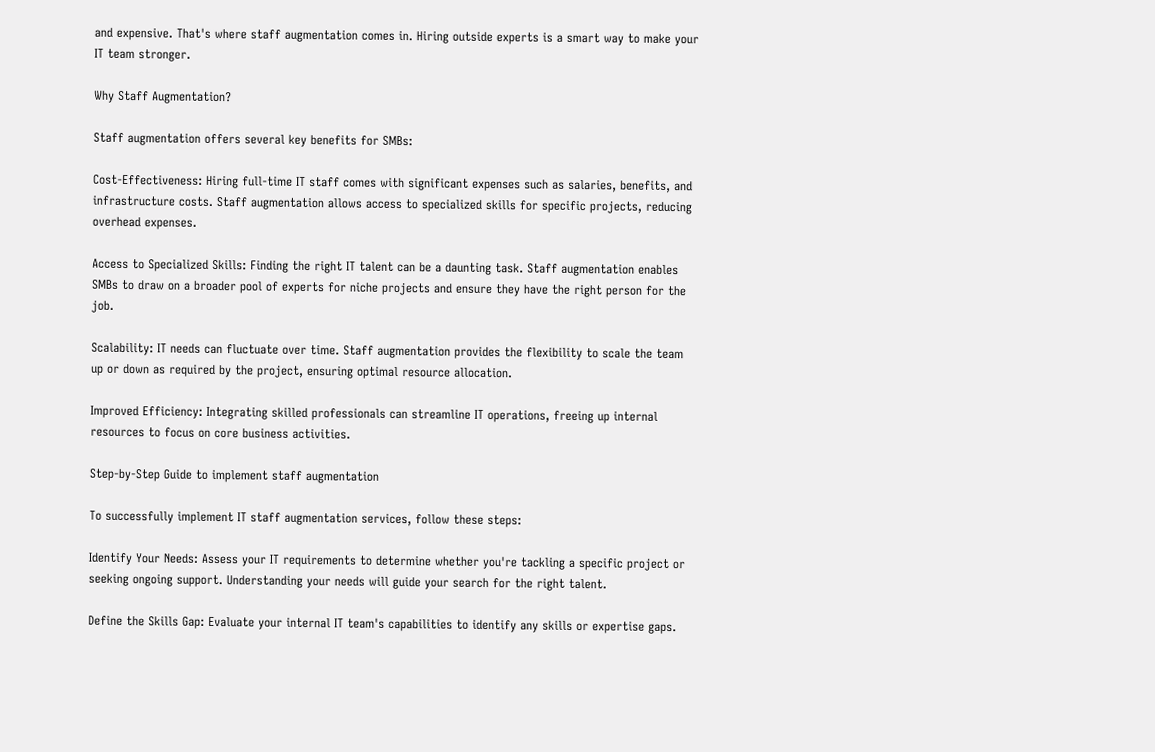and expensive. That's where staff augmentation comes in. Hiring outside experts is a smart way to make your IT team stronger.

Why Staff Augmentation?

Staff augmentation offers several key benefits for SMBs:

Cost-Effectiveness: Hiring full-time IT staff comes with significant expenses such as salaries, benefits, and infrastructure costs. Staff augmentation allows access to specialized skills for specific projects, reducing overhead expenses.

Access to Specialized Skills: Finding the right IT talent can be a daunting task. Staff augmentation enables SMBs to draw on a broader pool of experts for niche projects and ensure they have the right person for the job.

Scalability: IT needs can fluctuate over time. Staff augmentation provides the flexibility to scale the team up or down as required by the project, ensuring optimal resource allocation.

Improved Efficiency: Integrating skilled professionals can streamline IT operations, freeing up internal resources to focus on core business activities.

Step-by-Step Guide to implement staff augmentation

To successfully implement IT staff augmentation services, follow these steps:

Identify Your Needs: Assess your IT requirements to determine whether you're tackling a specific project or seeking ongoing support. Understanding your needs will guide your search for the right talent.

Define the Skills Gap: Evaluate your internal IT team's capabilities to identify any skills or expertise gaps.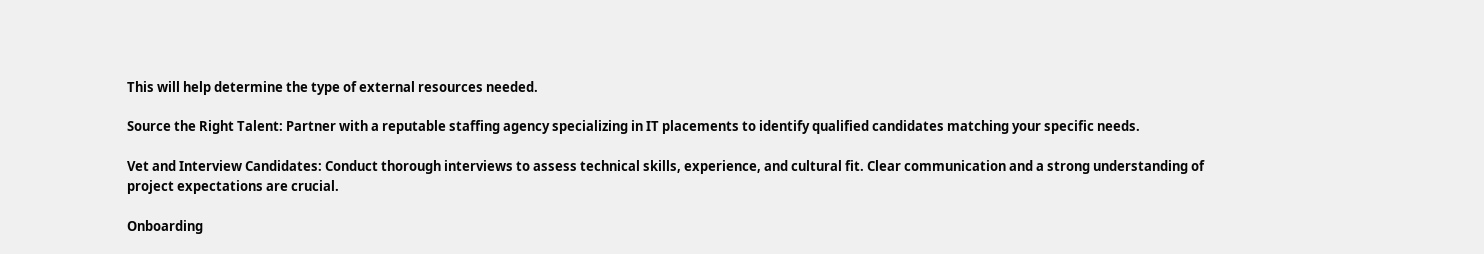This will help determine the type of external resources needed.

Source the Right Talent: Partner with a reputable staffing agency specializing in IT placements to identify qualified candidates matching your specific needs.

Vet and Interview Candidates: Conduct thorough interviews to assess technical skills, experience, and cultural fit. Clear communication and a strong understanding of project expectations are crucial.

Onboarding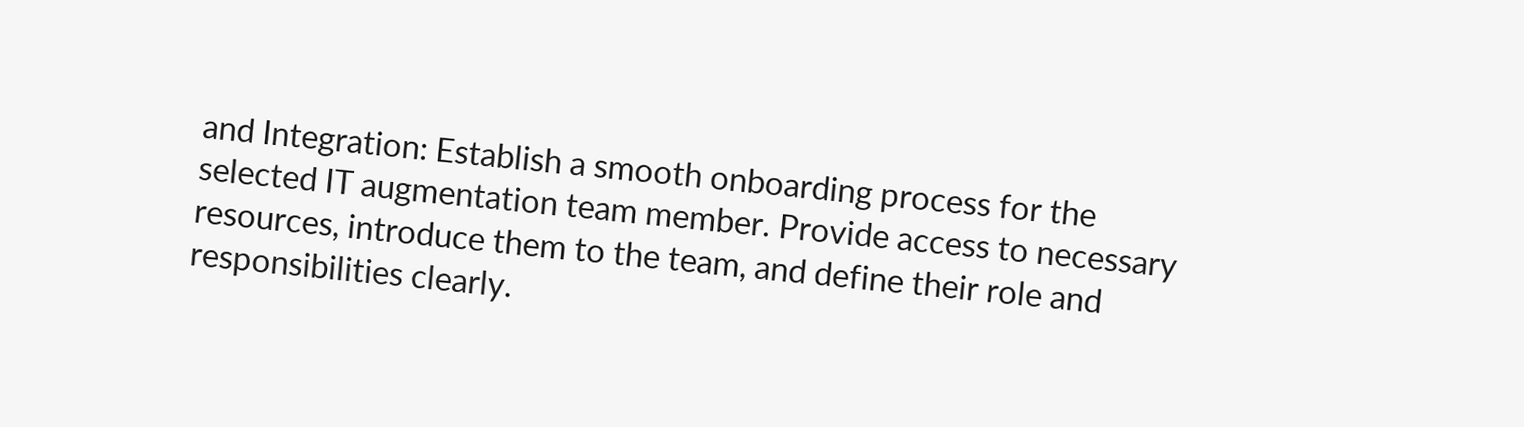and Integration: Establish a smooth onboarding process for the selected IT augmentation team member. Provide access to necessary resources, introduce them to the team, and define their role and responsibilities clearly.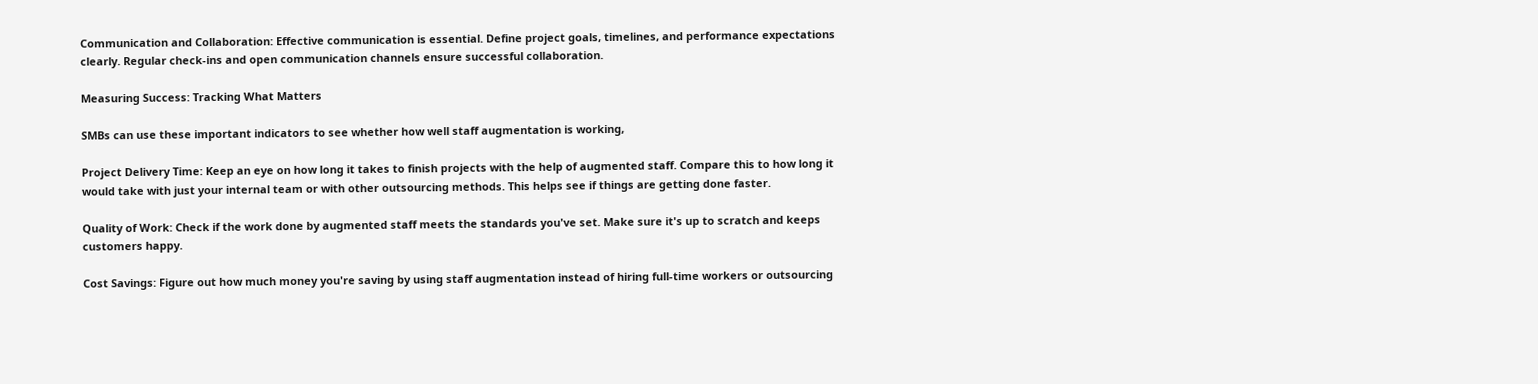Communication and Collaboration: Effective communication is essential. Define project goals, timelines, and performance expectations clearly. Regular check-ins and open communication channels ensure successful collaboration.

Measuring Success: Tracking What Matters

SMBs can use these important indicators to see whether how well staff augmentation is working,

Project Delivery Time: Keep an eye on how long it takes to finish projects with the help of augmented staff. Compare this to how long it would take with just your internal team or with other outsourcing methods. This helps see if things are getting done faster.

Quality of Work: Check if the work done by augmented staff meets the standards you've set. Make sure it's up to scratch and keeps customers happy.

Cost Savings: Figure out how much money you're saving by using staff augmentation instead of hiring full-time workers or outsourcing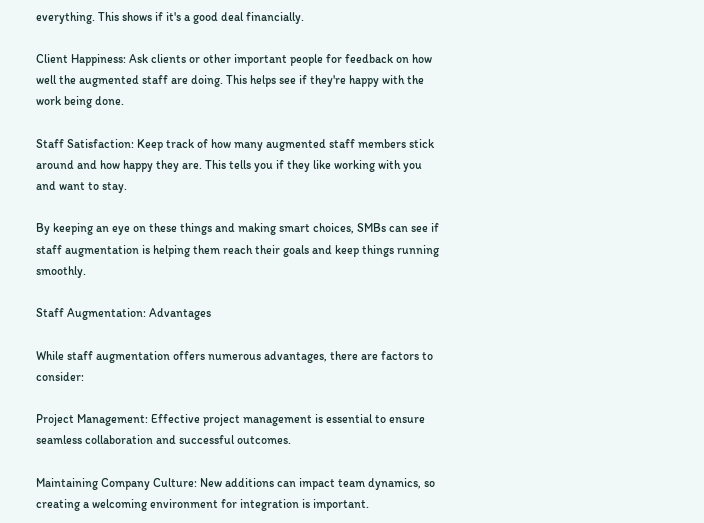everything. This shows if it's a good deal financially.

Client Happiness: Ask clients or other important people for feedback on how well the augmented staff are doing. This helps see if they're happy with the work being done.

Staff Satisfaction: Keep track of how many augmented staff members stick around and how happy they are. This tells you if they like working with you and want to stay.

By keeping an eye on these things and making smart choices, SMBs can see if staff augmentation is helping them reach their goals and keep things running smoothly.

Staff Augmentation: Advantages

While staff augmentation offers numerous advantages, there are factors to consider:

Project Management: Effective project management is essential to ensure seamless collaboration and successful outcomes.

Maintaining Company Culture: New additions can impact team dynamics, so creating a welcoming environment for integration is important.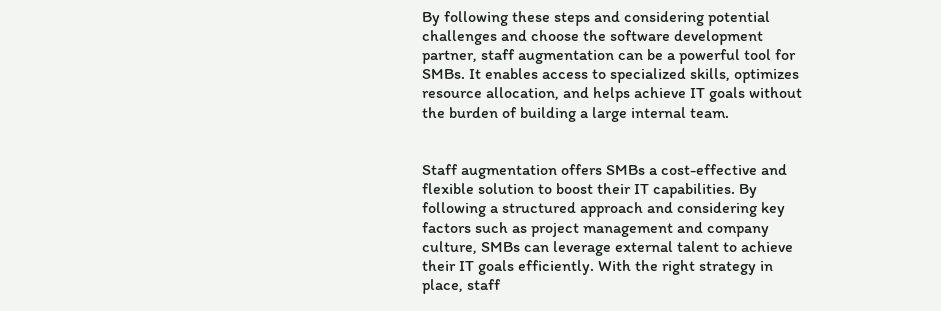By following these steps and considering potential challenges and choose the software development partner, staff augmentation can be a powerful tool for SMBs. It enables access to specialized skills, optimizes resource allocation, and helps achieve IT goals without the burden of building a large internal team.


Staff augmentation offers SMBs a cost-effective and flexible solution to boost their IT capabilities. By following a structured approach and considering key factors such as project management and company culture, SMBs can leverage external talent to achieve their IT goals efficiently. With the right strategy in place, staff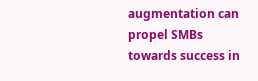augmentation can propel SMBs towards success in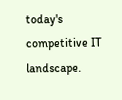today's competitive IT landscape.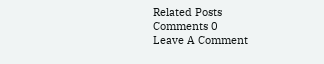Related Posts
Comments 0
Leave A Comment